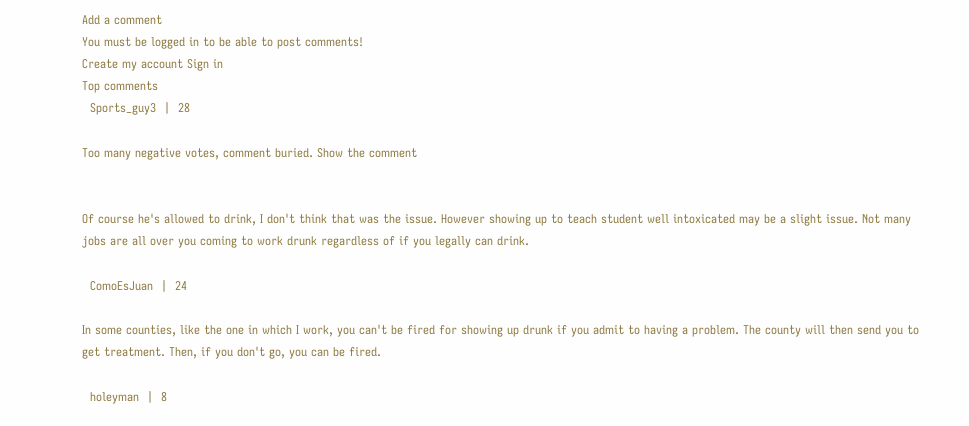Add a comment
You must be logged in to be able to post comments!
Create my account Sign in
Top comments
  Sports_guy3  |  28

Too many negative votes, comment buried. Show the comment


Of course he's allowed to drink, I don't think that was the issue. However showing up to teach student well intoxicated may be a slight issue. Not many jobs are all over you coming to work drunk regardless of if you legally can drink.

  ComoEsJuan  |  24

In some counties, like the one in which I work, you can't be fired for showing up drunk if you admit to having a problem. The county will then send you to get treatment. Then, if you don't go, you can be fired.

  holeyman  |  8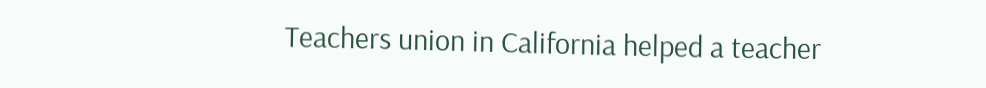Teachers union in California helped a teacher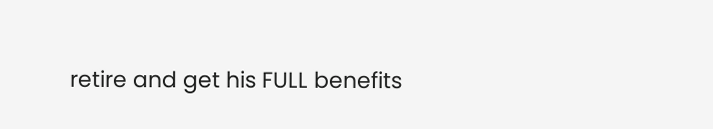retire and get his FULL benefits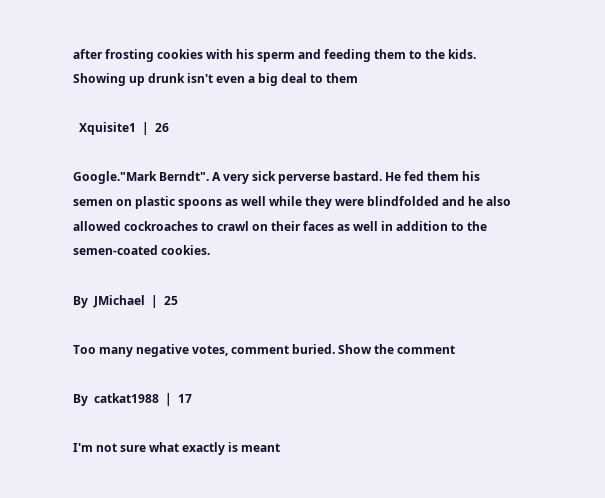after frosting cookies with his sperm and feeding them to the kids. Showing up drunk isn't even a big deal to them

  Xquisite1  |  26

Google."Mark Berndt". A very sick perverse bastard. He fed them his semen on plastic spoons as well while they were blindfolded and he also allowed cockroaches to crawl on their faces as well in addition to the semen-coated cookies.

By  JMichael  |  25

Too many negative votes, comment buried. Show the comment

By  catkat1988  |  17

I'm not sure what exactly is meant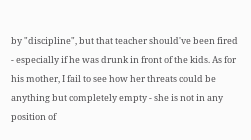by "discipline", but that teacher should've been fired - especially if he was drunk in front of the kids. As for his mother, I fail to see how her threats could be anything but completely empty - she is not in any position of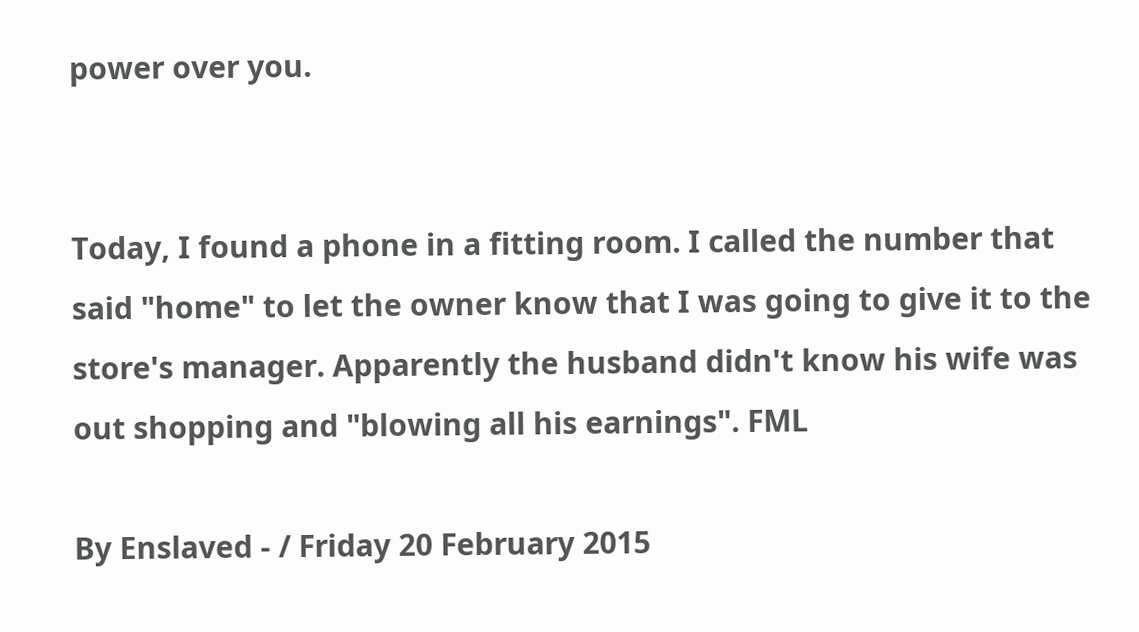power over you.


Today, I found a phone in a fitting room. I called the number that said "home" to let the owner know that I was going to give it to the store's manager. Apparently the husband didn't know his wife was out shopping and "blowing all his earnings". FML

By Enslaved - / Friday 20 February 2015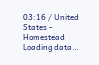03:16 / United States - Homestead
Loading data…